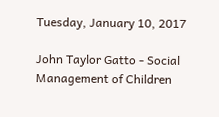Tuesday, January 10, 2017

John Taylor Gatto - Social Management of Children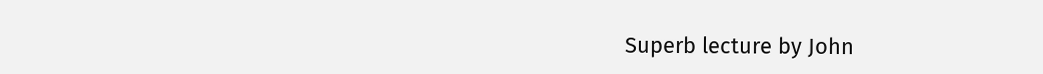Superb lecture by John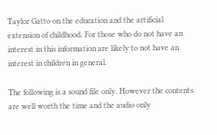Taylor Gatto on the education and the artificial extension of childhood. For those who do not have an interest in this information are likely to not have an interest in children in general.

The following is a sound file only. However the contents are well worth the time and the audio only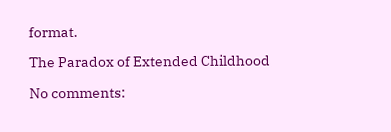format.

The Paradox of Extended Childhood

No comments: